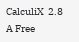CalculiX  2.8
A Free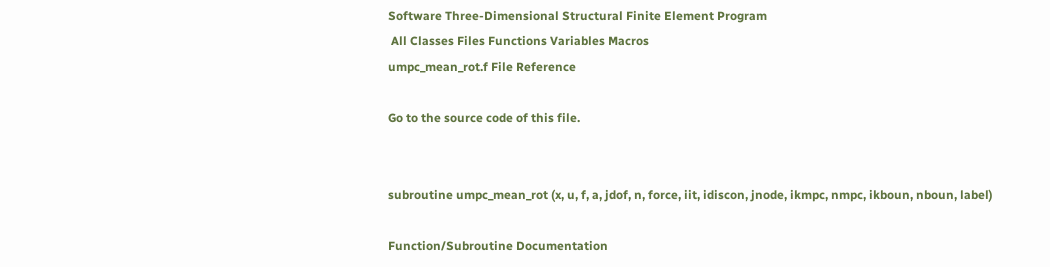Software Three-Dimensional Structural Finite Element Program
 All Classes Files Functions Variables Macros
umpc_mean_rot.f File Reference

Go to the source code of this file.


subroutine umpc_mean_rot (x, u, f, a, jdof, n, force, iit, idiscon, jnode, ikmpc, nmpc, ikboun, nboun, label)

Function/Subroutine Documentation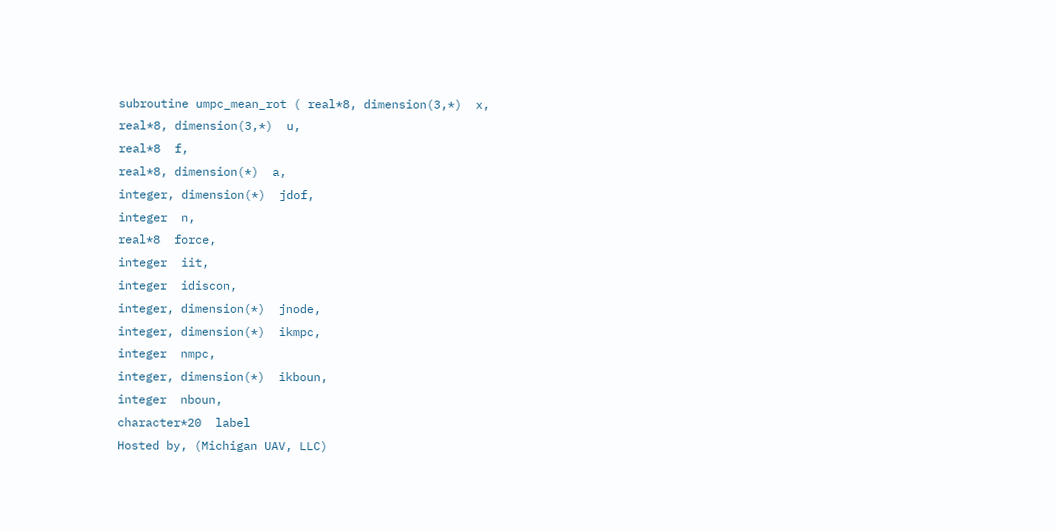subroutine umpc_mean_rot ( real*8, dimension(3,*)  x,
real*8, dimension(3,*)  u,
real*8  f,
real*8, dimension(*)  a,
integer, dimension(*)  jdof,
integer  n,
real*8  force,
integer  iit,
integer  idiscon,
integer, dimension(*)  jnode,
integer, dimension(*)  ikmpc,
integer  nmpc,
integer, dimension(*)  ikboun,
integer  nboun,
character*20  label
Hosted by, (Michigan UAV, LLC)